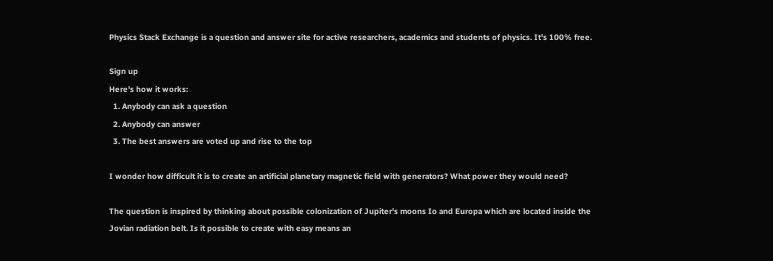Physics Stack Exchange is a question and answer site for active researchers, academics and students of physics. It's 100% free.

Sign up
Here's how it works:
  1. Anybody can ask a question
  2. Anybody can answer
  3. The best answers are voted up and rise to the top

I wonder how difficult it is to create an artificial planetary magnetic field with generators? What power they would need?

The question is inspired by thinking about possible colonization of Jupiter's moons Io and Europa which are located inside the Jovian radiation belt. Is it possible to create with easy means an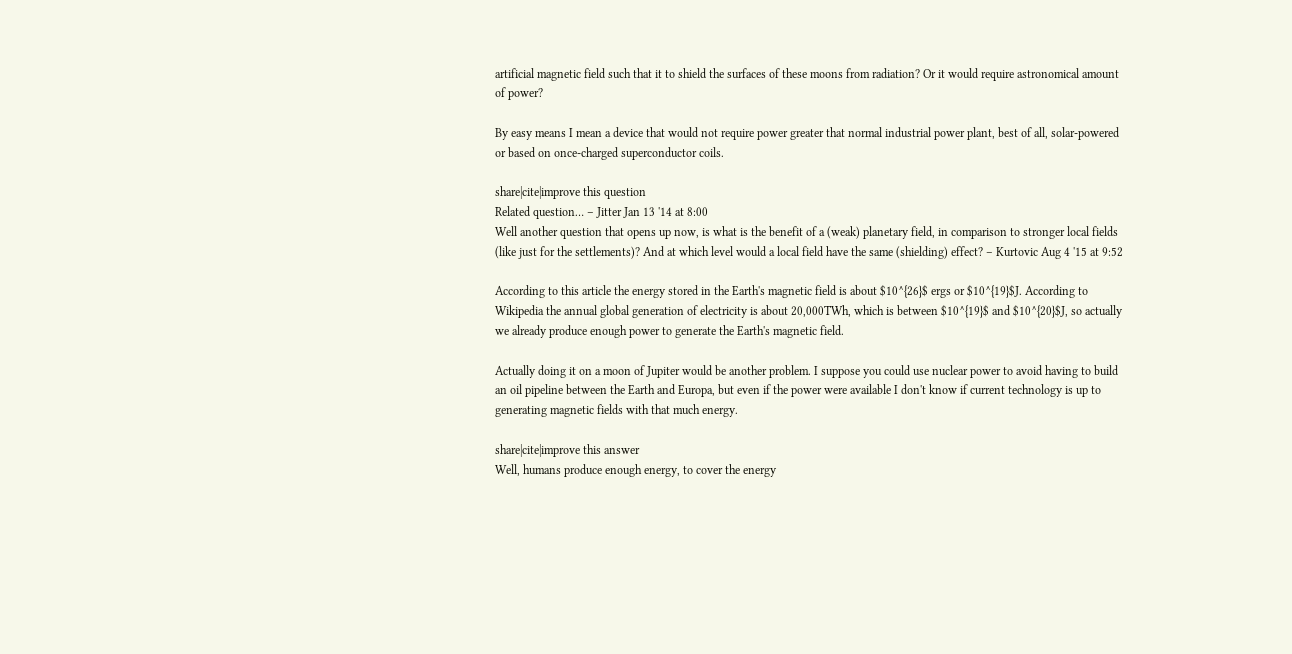artificial magnetic field such that it to shield the surfaces of these moons from radiation? Or it would require astronomical amount of power?

By easy means I mean a device that would not require power greater that normal industrial power plant, best of all, solar-powered or based on once-charged superconductor coils.

share|cite|improve this question
Related question… – Jitter Jan 13 '14 at 8:00
Well another question that opens up now, is what is the benefit of a (weak) planetary field, in comparison to stronger local fields (like just for the settlements)? And at which level would a local field have the same (shielding) effect? – Kurtovic Aug 4 '15 at 9:52

According to this article the energy stored in the Earth's magnetic field is about $10^{26}$ ergs or $10^{19}$J. According to Wikipedia the annual global generation of electricity is about 20,000TWh, which is between $10^{19}$ and $10^{20}$J, so actually we already produce enough power to generate the Earth's magnetic field.

Actually doing it on a moon of Jupiter would be another problem. I suppose you could use nuclear power to avoid having to build an oil pipeline between the Earth and Europa, but even if the power were available I don't know if current technology is up to generating magnetic fields with that much energy.

share|cite|improve this answer
Well, humans produce enough energy, to cover the energy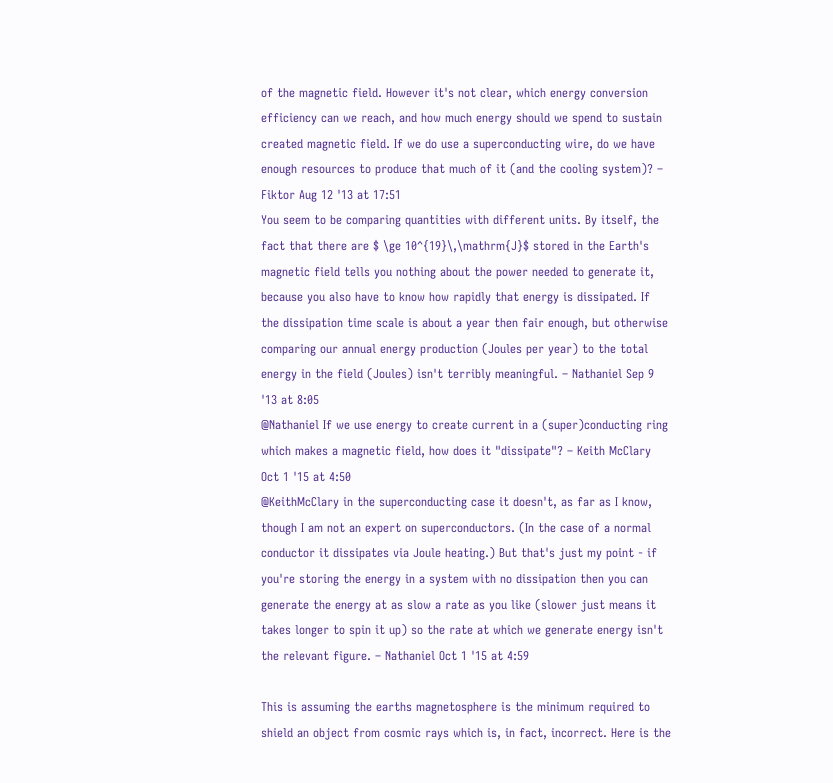of the magnetic field. However it's not clear, which energy conversion efficiency can we reach, and how much energy should we spend to sustain created magnetic field. If we do use a superconducting wire, do we have enough resources to produce that much of it (and the cooling system)? – Fiktor Aug 12 '13 at 17:51
You seem to be comparing quantities with different units. By itself, the fact that there are $ \ge 10^{19}\,\mathrm{J}$ stored in the Earth's magnetic field tells you nothing about the power needed to generate it, because you also have to know how rapidly that energy is dissipated. If the dissipation time scale is about a year then fair enough, but otherwise comparing our annual energy production (Joules per year) to the total energy in the field (Joules) isn't terribly meaningful. – Nathaniel Sep 9 '13 at 8:05
@Nathaniel If we use energy to create current in a (super)conducting ring which makes a magnetic field, how does it "dissipate"? – Keith McClary Oct 1 '15 at 4:50
@KeithMcClary in the superconducting case it doesn't, as far as I know, though I am not an expert on superconductors. (In the case of a normal conductor it dissipates via Joule heating.) But that's just my point - if you're storing the energy in a system with no dissipation then you can generate the energy at as slow a rate as you like (slower just means it takes longer to spin it up) so the rate at which we generate energy isn't the relevant figure. – Nathaniel Oct 1 '15 at 4:59

This is assuming the earths magnetosphere is the minimum required to shield an object from cosmic rays which is, in fact, incorrect. Here is the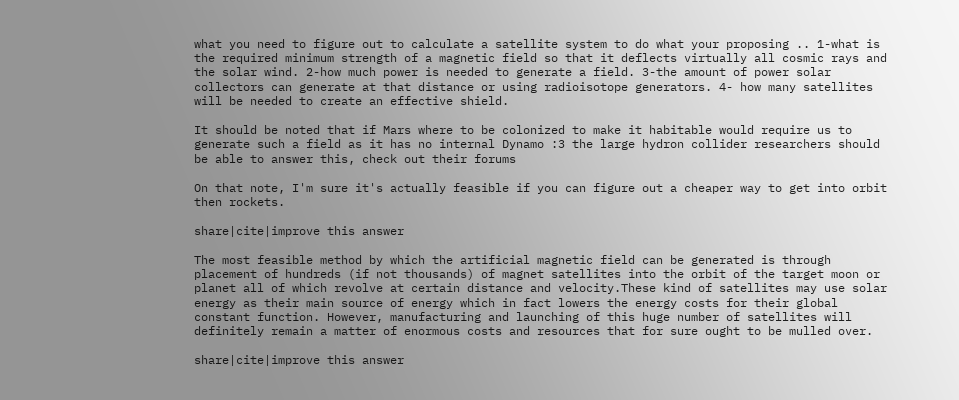what you need to figure out to calculate a satellite system to do what your proposing .. 1-what is the required minimum strength of a magnetic field so that it deflects virtually all cosmic rays and the solar wind. 2-how much power is needed to generate a field. 3-the amount of power solar collectors can generate at that distance or using radioisotope generators. 4- how many satellites will be needed to create an effective shield.

It should be noted that if Mars where to be colonized to make it habitable would require us to generate such a field as it has no internal Dynamo :3 the large hydron collider researchers should be able to answer this, check out their forums

On that note, I'm sure it's actually feasible if you can figure out a cheaper way to get into orbit then rockets.

share|cite|improve this answer

The most feasible method by which the artificial magnetic field can be generated is through placement of hundreds (if not thousands) of magnet satellites into the orbit of the target moon or planet all of which revolve at certain distance and velocity.These kind of satellites may use solar energy as their main source of energy which in fact lowers the energy costs for their global constant function. However, manufacturing and launching of this huge number of satellites will definitely remain a matter of enormous costs and resources that for sure ought to be mulled over.

share|cite|improve this answer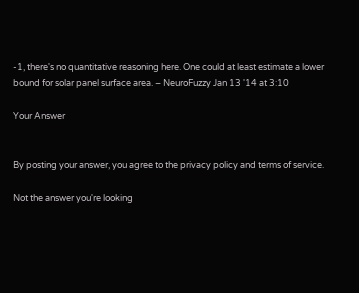-1, there's no quantitative reasoning here. One could at least estimate a lower bound for solar panel surface area. – NeuroFuzzy Jan 13 '14 at 3:10

Your Answer


By posting your answer, you agree to the privacy policy and terms of service.

Not the answer you're looking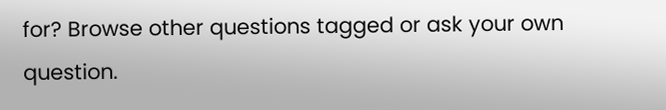for? Browse other questions tagged or ask your own question.